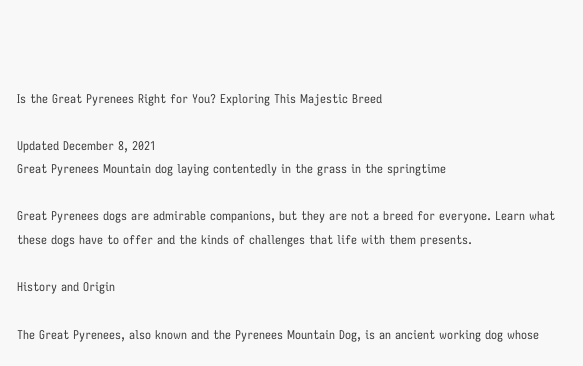Is the Great Pyrenees Right for You? Exploring This Majestic Breed

Updated December 8, 2021
Great Pyrenees Mountain dog laying contentedly in the grass in the springtime

Great Pyrenees dogs are admirable companions, but they are not a breed for everyone. Learn what these dogs have to offer and the kinds of challenges that life with them presents.

History and Origin

The Great Pyrenees, also known and the Pyrenees Mountain Dog, is an ancient working dog whose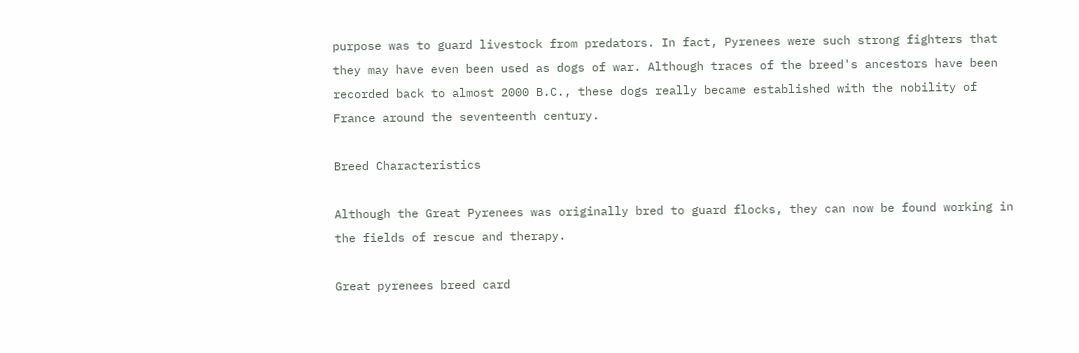purpose was to guard livestock from predators. In fact, Pyrenees were such strong fighters that they may have even been used as dogs of war. Although traces of the breed's ancestors have been recorded back to almost 2000 B.C., these dogs really became established with the nobility of France around the seventeenth century.

Breed Characteristics

Although the Great Pyrenees was originally bred to guard flocks, they can now be found working in the fields of rescue and therapy.

Great pyrenees breed card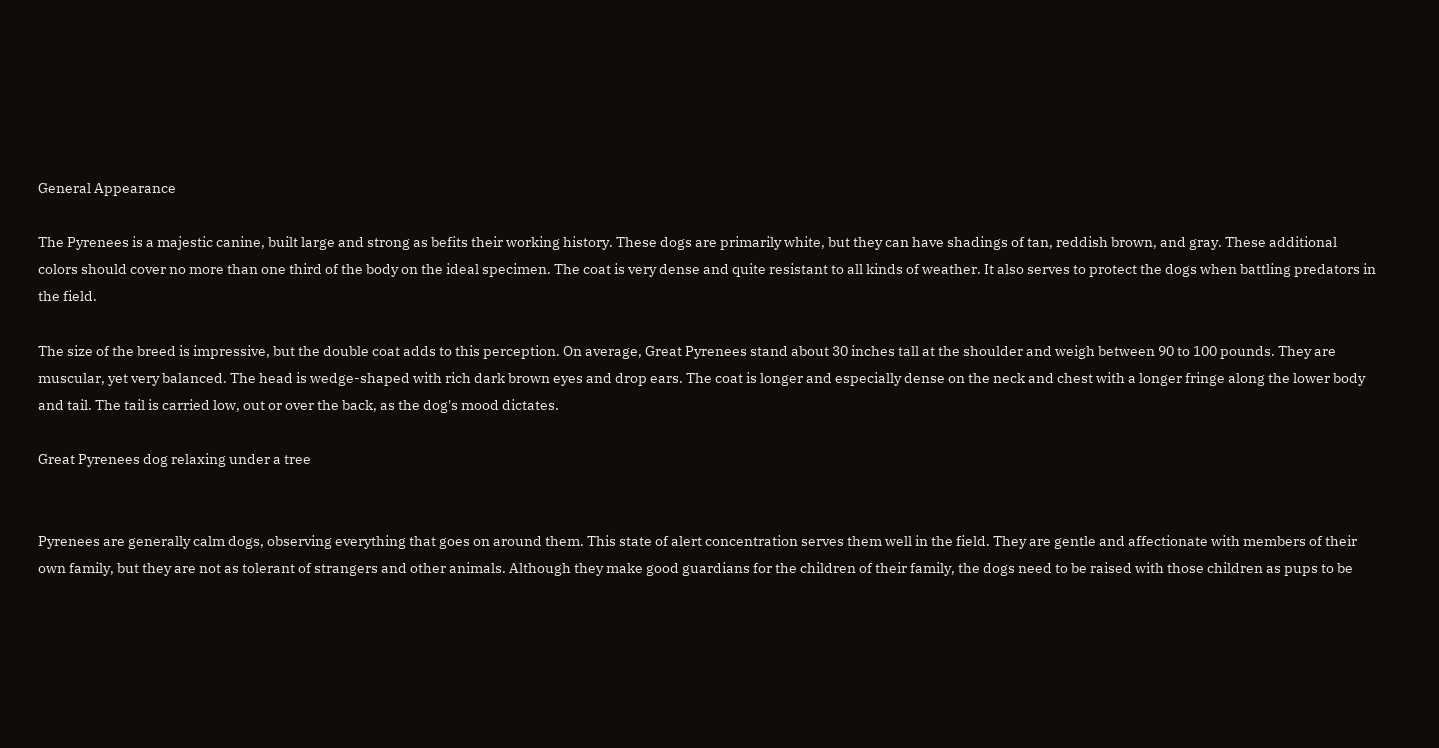General Appearance

The Pyrenees is a majestic canine, built large and strong as befits their working history. These dogs are primarily white, but they can have shadings of tan, reddish brown, and gray. These additional colors should cover no more than one third of the body on the ideal specimen. The coat is very dense and quite resistant to all kinds of weather. It also serves to protect the dogs when battling predators in the field.

The size of the breed is impressive, but the double coat adds to this perception. On average, Great Pyrenees stand about 30 inches tall at the shoulder and weigh between 90 to 100 pounds. They are muscular, yet very balanced. The head is wedge-shaped with rich dark brown eyes and drop ears. The coat is longer and especially dense on the neck and chest with a longer fringe along the lower body and tail. The tail is carried low, out or over the back, as the dog's mood dictates.

Great Pyrenees dog relaxing under a tree


Pyrenees are generally calm dogs, observing everything that goes on around them. This state of alert concentration serves them well in the field. They are gentle and affectionate with members of their own family, but they are not as tolerant of strangers and other animals. Although they make good guardians for the children of their family, the dogs need to be raised with those children as pups to be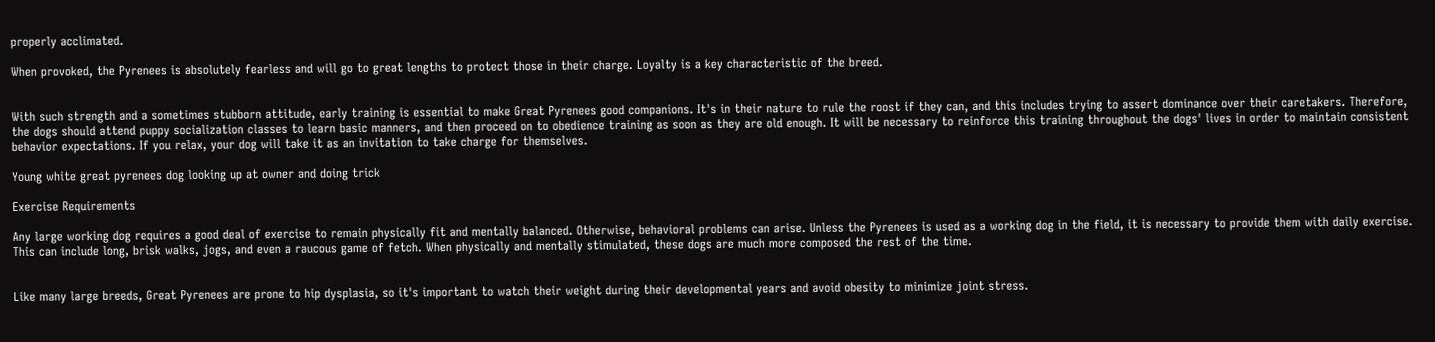properly acclimated.

When provoked, the Pyrenees is absolutely fearless and will go to great lengths to protect those in their charge. Loyalty is a key characteristic of the breed.


With such strength and a sometimes stubborn attitude, early training is essential to make Great Pyrenees good companions. It's in their nature to rule the roost if they can, and this includes trying to assert dominance over their caretakers. Therefore, the dogs should attend puppy socialization classes to learn basic manners, and then proceed on to obedience training as soon as they are old enough. It will be necessary to reinforce this training throughout the dogs' lives in order to maintain consistent behavior expectations. If you relax, your dog will take it as an invitation to take charge for themselves.

Young white great pyrenees dog looking up at owner and doing trick

Exercise Requirements

Any large working dog requires a good deal of exercise to remain physically fit and mentally balanced. Otherwise, behavioral problems can arise. Unless the Pyrenees is used as a working dog in the field, it is necessary to provide them with daily exercise. This can include long, brisk walks, jogs, and even a raucous game of fetch. When physically and mentally stimulated, these dogs are much more composed the rest of the time.


Like many large breeds, Great Pyrenees are prone to hip dysplasia, so it's important to watch their weight during their developmental years and avoid obesity to minimize joint stress.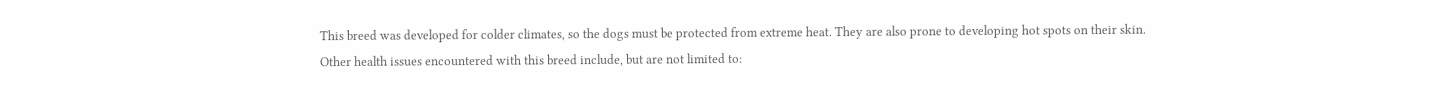This breed was developed for colder climates, so the dogs must be protected from extreme heat. They are also prone to developing hot spots on their skin. Other health issues encountered with this breed include, but are not limited to: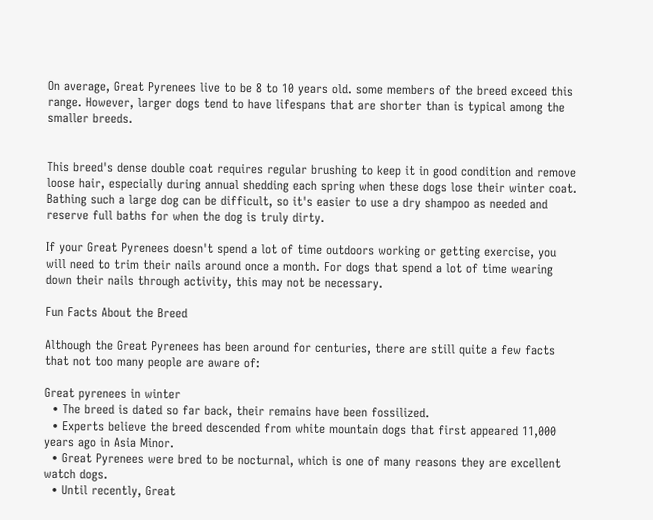On average, Great Pyrenees live to be 8 to 10 years old. some members of the breed exceed this range. However, larger dogs tend to have lifespans that are shorter than is typical among the smaller breeds.


This breed's dense double coat requires regular brushing to keep it in good condition and remove loose hair, especially during annual shedding each spring when these dogs lose their winter coat. Bathing such a large dog can be difficult, so it's easier to use a dry shampoo as needed and reserve full baths for when the dog is truly dirty.

If your Great Pyrenees doesn't spend a lot of time outdoors working or getting exercise, you will need to trim their nails around once a month. For dogs that spend a lot of time wearing down their nails through activity, this may not be necessary.

Fun Facts About the Breed

Although the Great Pyrenees has been around for centuries, there are still quite a few facts that not too many people are aware of:

Great pyrenees in winter
  • The breed is dated so far back, their remains have been fossilized.
  • Experts believe the breed descended from white mountain dogs that first appeared 11,000 years ago in Asia Minor.
  • Great Pyrenees were bred to be nocturnal, which is one of many reasons they are excellent watch dogs.
  • Until recently, Great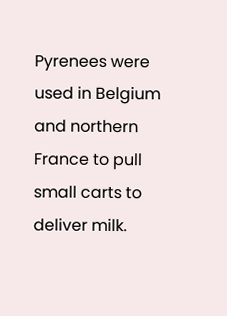Pyrenees were used in Belgium and northern France to pull small carts to deliver milk.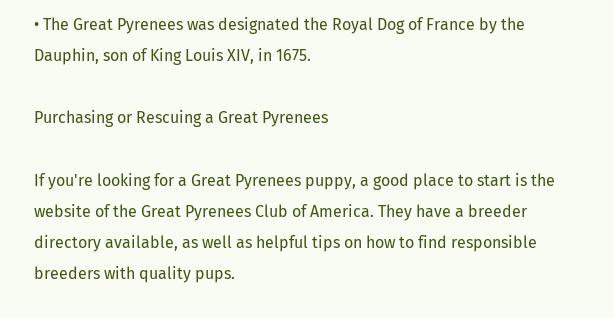• The Great Pyrenees was designated the Royal Dog of France by the Dauphin, son of King Louis XIV, in 1675.

Purchasing or Rescuing a Great Pyrenees

If you're looking for a Great Pyrenees puppy, a good place to start is the website of the Great Pyrenees Club of America. They have a breeder directory available, as well as helpful tips on how to find responsible breeders with quality pups.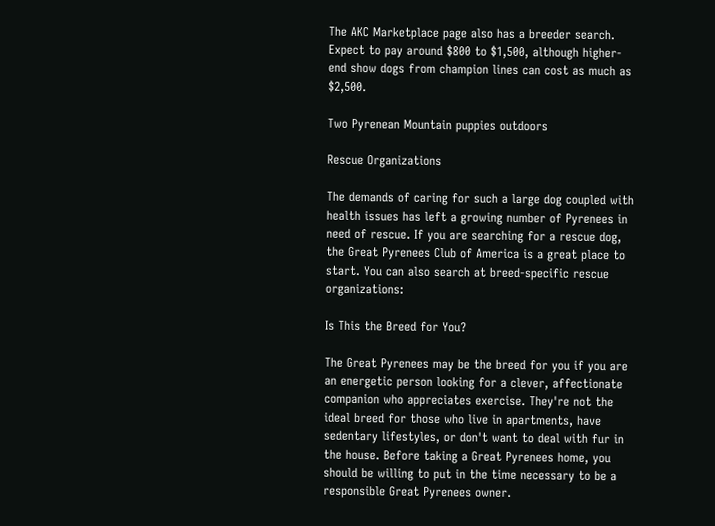The AKC Marketplace page also has a breeder search. Expect to pay around $800 to $1,500, although higher-end show dogs from champion lines can cost as much as $2,500.

Two Pyrenean Mountain puppies outdoors

Rescue Organizations

The demands of caring for such a large dog coupled with health issues has left a growing number of Pyrenees in need of rescue. If you are searching for a rescue dog, the Great Pyrenees Club of America is a great place to start. You can also search at breed-specific rescue organizations:

Is This the Breed for You?

The Great Pyrenees may be the breed for you if you are an energetic person looking for a clever, affectionate companion who appreciates exercise. They're not the ideal breed for those who live in apartments, have sedentary lifestyles, or don't want to deal with fur in the house. Before taking a Great Pyrenees home, you should be willing to put in the time necessary to be a responsible Great Pyrenees owner.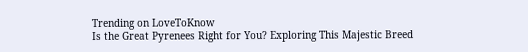Trending on LoveToKnow
Is the Great Pyrenees Right for You? Exploring This Majestic Breed